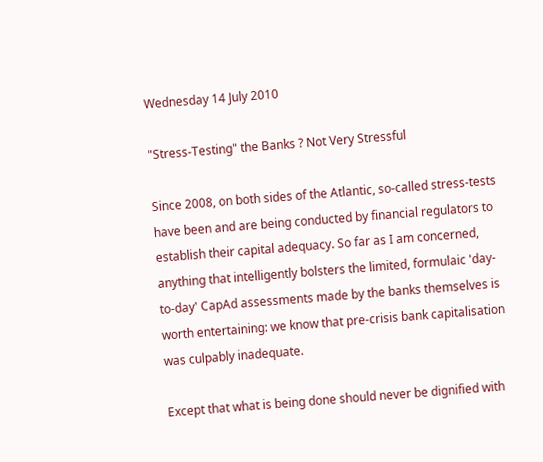Wednesday 14 July 2010

"Stress-Testing" the Banks ? Not Very Stressful

Since 2008, on both sides of the Atlantic, so-called stress-tests have been and are being conducted by financial regulators to establish their capital adequacy. So far as I am concerned, anything that intelligently bolsters the limited, formulaic 'day-to-day' CapAd assessments made by the banks themselves is worth entertaining: we know that pre-crisis bank capitalisation was culpably inadequate.

Except that what is being done should never be dignified with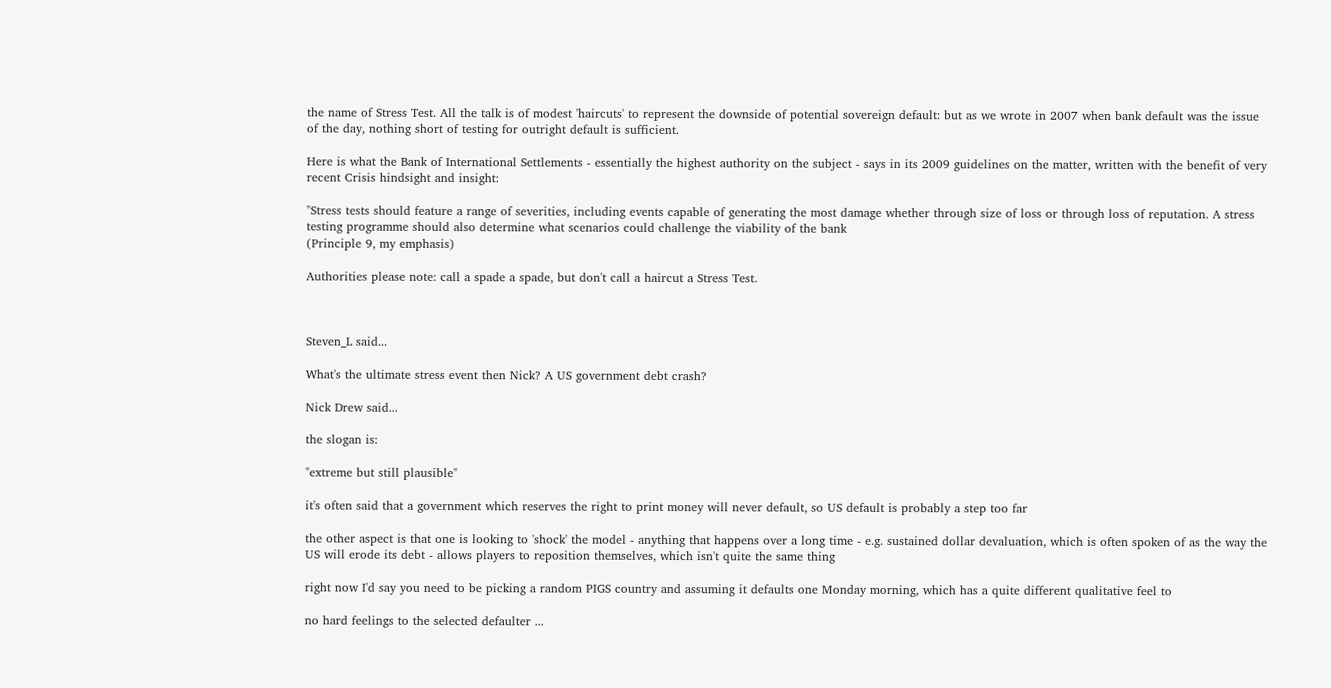the name of Stress Test. All the talk is of modest 'haircuts' to represent the downside of potential sovereign default: but as we wrote in 2007 when bank default was the issue of the day, nothing short of testing for outright default is sufficient.

Here is what the Bank of International Settlements - essentially the highest authority on the subject - says in its 2009 guidelines on the matter, written with the benefit of very recent Crisis hindsight and insight:

"Stress tests should feature a range of severities, including events capable of generating the most damage whether through size of loss or through loss of reputation. A stress testing programme should also determine what scenarios could challenge the viability of the bank
(Principle 9, my emphasis)

Authorities please note: call a spade a spade, but don't call a haircut a Stress Test.



Steven_L said...

What's the ultimate stress event then Nick? A US government debt crash?

Nick Drew said...

the slogan is:

"extreme but still plausible"

it's often said that a government which reserves the right to print money will never default, so US default is probably a step too far

the other aspect is that one is looking to 'shock' the model - anything that happens over a long time - e.g. sustained dollar devaluation, which is often spoken of as the way the US will erode its debt - allows players to reposition themselves, which isn't quite the same thing

right now I'd say you need to be picking a random PIGS country and assuming it defaults one Monday morning, which has a quite different qualitative feel to

no hard feelings to the selected defaulter ...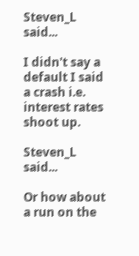Steven_L said...

I didn't say a default I said a crash i.e. interest rates shoot up.

Steven_L said...

Or how about a run on the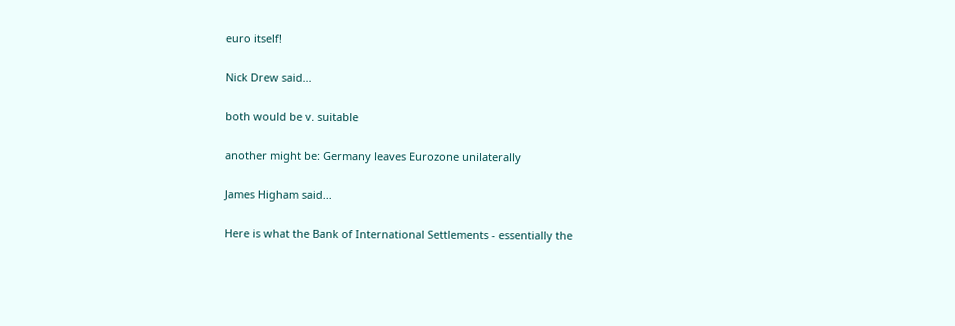euro itself!

Nick Drew said...

both would be v. suitable

another might be: Germany leaves Eurozone unilaterally

James Higham said...

Here is what the Bank of International Settlements - essentially the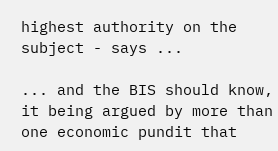highest authority on the subject - says ...

... and the BIS should know, it being argued by more than one economic pundit that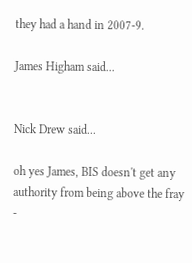they had a hand in 2007-9.

James Higham said...


Nick Drew said...

oh yes James, BIS doesn't get any authority from being above the fray -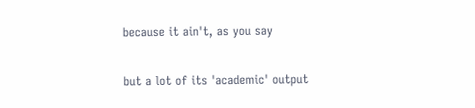because it ain't, as you say

but a lot of its 'academic' output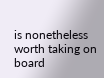is nonetheless worth taking on board